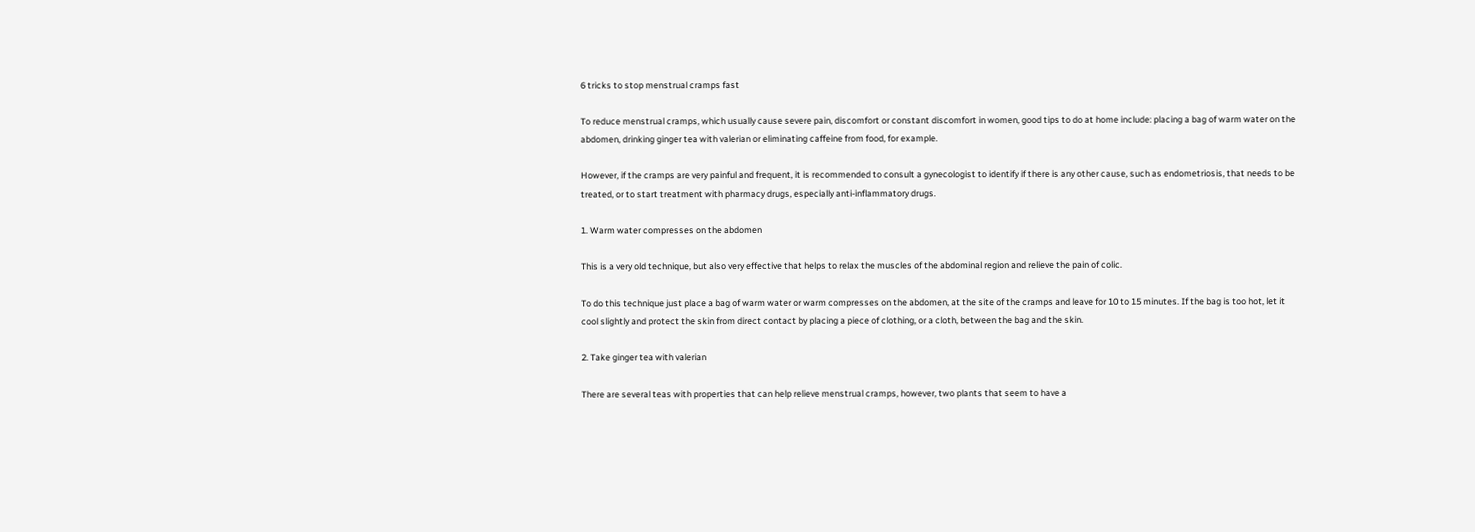6 tricks to stop menstrual cramps fast

To reduce menstrual cramps, which usually cause severe pain, discomfort or constant discomfort in women, good tips to do at home include: placing a bag of warm water on the abdomen, drinking ginger tea with valerian or eliminating caffeine from food, for example.

However, if the cramps are very painful and frequent, it is recommended to consult a gynecologist to identify if there is any other cause, such as endometriosis, that needs to be treated, or to start treatment with pharmacy drugs, especially anti-inflammatory drugs.

1. Warm water compresses on the abdomen

This is a very old technique, but also very effective that helps to relax the muscles of the abdominal region and relieve the pain of colic.

To do this technique just place a bag of warm water or warm compresses on the abdomen, at the site of the cramps and leave for 10 to 15 minutes. If the bag is too hot, let it cool slightly and protect the skin from direct contact by placing a piece of clothing, or a cloth, between the bag and the skin.

2. Take ginger tea with valerian

There are several teas with properties that can help relieve menstrual cramps, however, two plants that seem to have a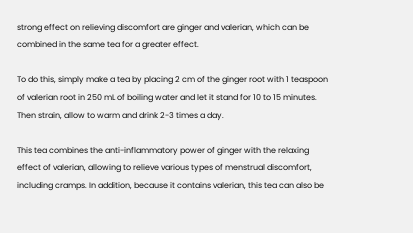strong effect on relieving discomfort are ginger and valerian, which can be combined in the same tea for a greater effect.

To do this, simply make a tea by placing 2 cm of the ginger root with 1 teaspoon of valerian root in 250 mL of boiling water and let it stand for 10 to 15 minutes. Then strain, allow to warm and drink 2-3 times a day.

This tea combines the anti-inflammatory power of ginger with the relaxing effect of valerian, allowing to relieve various types of menstrual discomfort, including cramps. In addition, because it contains valerian, this tea can also be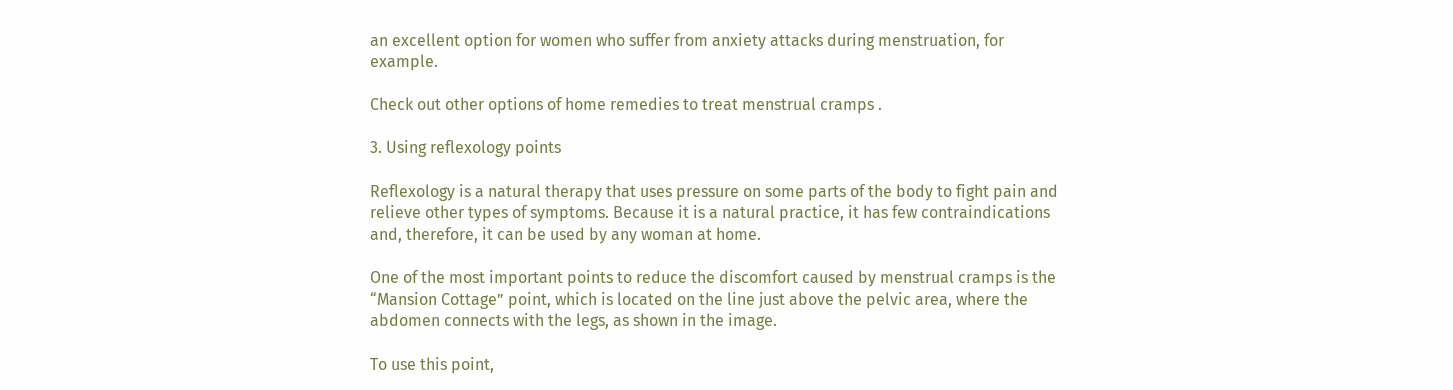an excellent option for women who suffer from anxiety attacks during menstruation, for example.

Check out other options of home remedies to treat menstrual cramps .

3. Using reflexology points

Reflexology is a natural therapy that uses pressure on some parts of the body to fight pain and relieve other types of symptoms. Because it is a natural practice, it has few contraindications and, therefore, it can be used by any woman at home.

One of the most important points to reduce the discomfort caused by menstrual cramps is the “Mansion Cottage” point, which is located on the line just above the pelvic area, where the abdomen connects with the legs, as shown in the image.

To use this point,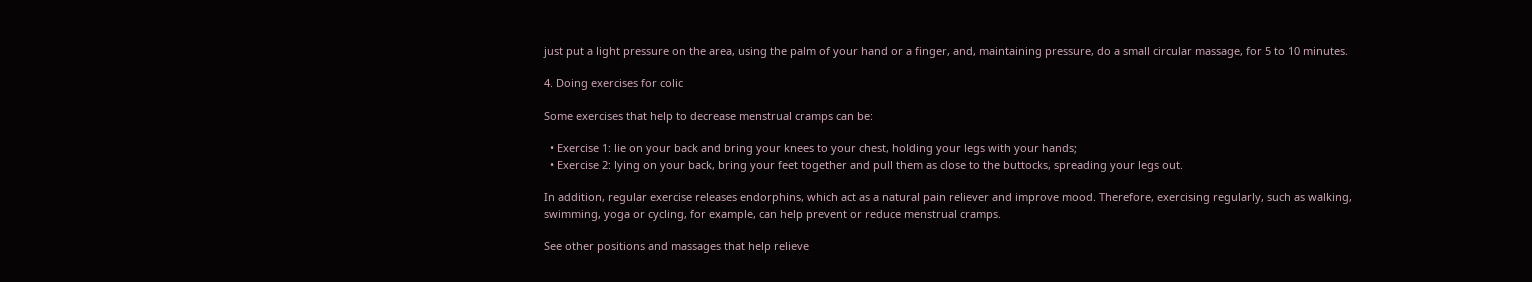just put a light pressure on the area, using the palm of your hand or a finger, and, maintaining pressure, do a small circular massage, for 5 to 10 minutes.

4. Doing exercises for colic

Some exercises that help to decrease menstrual cramps can be:

  • Exercise 1: lie on your back and bring your knees to your chest, holding your legs with your hands;
  • Exercise 2: lying on your back, bring your feet together and pull them as close to the buttocks, spreading your legs out.

In addition, regular exercise releases endorphins, which act as a natural pain reliever and improve mood. Therefore, exercising regularly, such as walking, swimming, yoga or cycling, for example, can help prevent or reduce menstrual cramps.

See other positions and massages that help relieve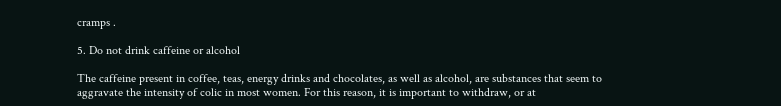cramps .

5. Do not drink caffeine or alcohol

The caffeine present in coffee, teas, energy drinks and chocolates, as well as alcohol, are substances that seem to aggravate the intensity of colic in most women. For this reason, it is important to withdraw, or at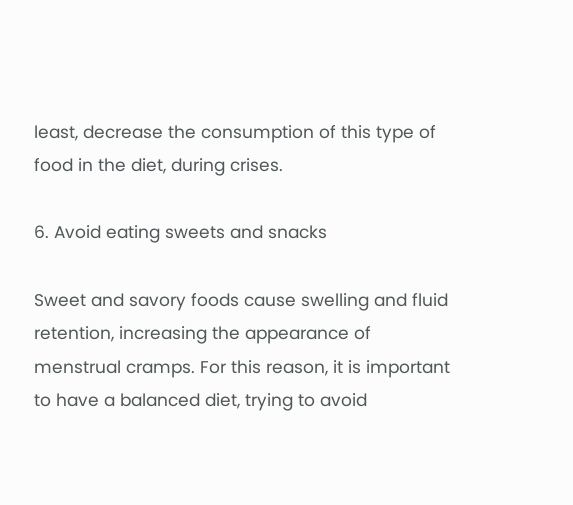least, decrease the consumption of this type of food in the diet, during crises.

6. Avoid eating sweets and snacks

Sweet and savory foods cause swelling and fluid retention, increasing the appearance of menstrual cramps. For this reason, it is important to have a balanced diet, trying to avoid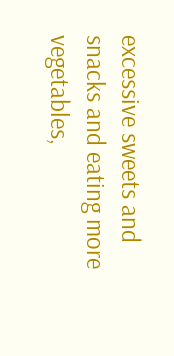excessive sweets and snacks and eating more vegetables,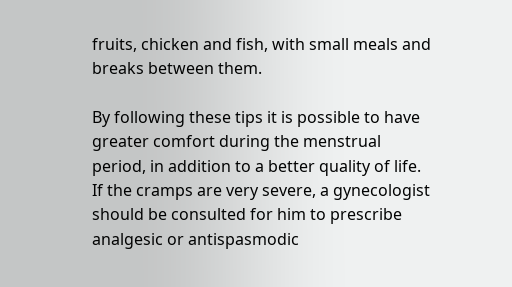fruits, chicken and fish, with small meals and breaks between them.

By following these tips it is possible to have greater comfort during the menstrual period, in addition to a better quality of life. If the cramps are very severe, a gynecologist should be consulted for him to prescribe analgesic or antispasmodic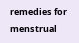remedies for menstrual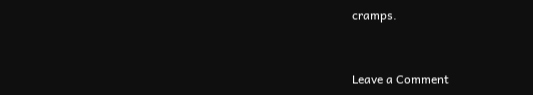cramps.


Leave a Comment